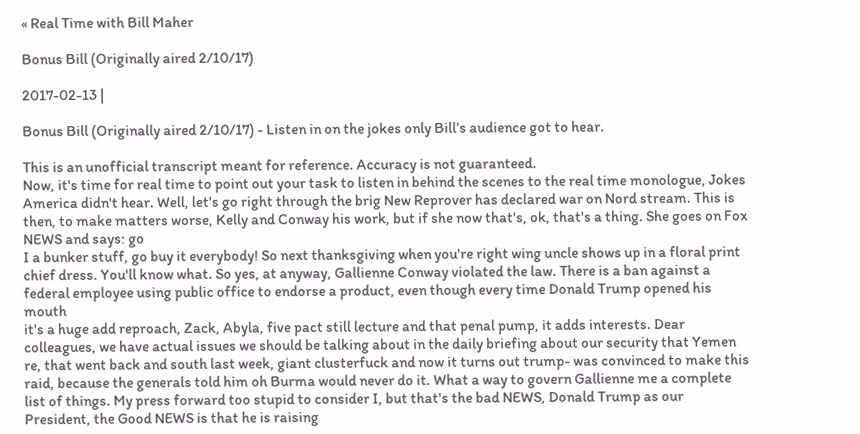« Real Time with Bill Maher

Bonus Bill (Originally aired 2/10/17)

2017-02-13 |

Bonus Bill (Originally aired 2/10/17) - Listen in on the jokes only Bill’s audience got to hear.

This is an unofficial transcript meant for reference. Accuracy is not guaranteed.
Now, it's time for real time to point out your task to listen in behind the scenes to the real time monologue, Jokes America didn't hear. Well, let's go right through the brig New Reprover has declared war on Nord stream. This is then, to make matters worse, Kelly and Conway his work, but if she now that's, ok, that's a thing. She goes on Fox NEWS and says: go
I a bunker stuff, go buy it everybody! So next thanksgiving when you're right wing uncle shows up in a floral print chief dress. You'll know what. So yes, at anyway, Gallienne Conway violated the law. There is a ban against a federal employee using public office to endorse a product, even though every time Donald Trump opened his mouth
it's a huge add reproach, Zack, Abyla, five pact still lecture and that penal pump, it adds interests. Dear colleagues, we have actual issues we should be talking about in the daily briefing about our security that Yemen re, that went back and south last week, giant clusterfuck and now it turns out trump- was convinced to make this raid, because the generals told him oh Burma would never do it. What a way to govern Gallienne me a complete list of things. My press forward too stupid to consider I, but that's the bad NEWS, Donald Trump as our President, the Good NEWS is that he is raising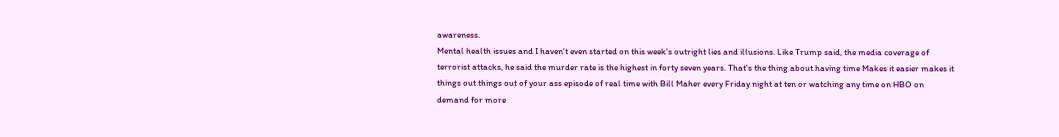awareness.
Mental health issues and I haven't even started on this week's outright lies and illusions. Like Trump said, the media coverage of terrorist attacks, he said the murder rate is the highest in forty seven years. That's the thing about having time Makes it easier makes it things out things out of your ass episode of real time with Bill Maher every Friday night at ten or watching any time on HBO on demand for more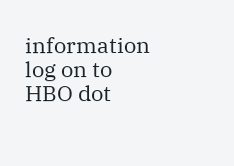information log on to HBO dot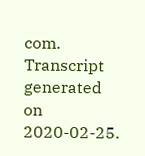com.
Transcript generated on 2020-02-25.